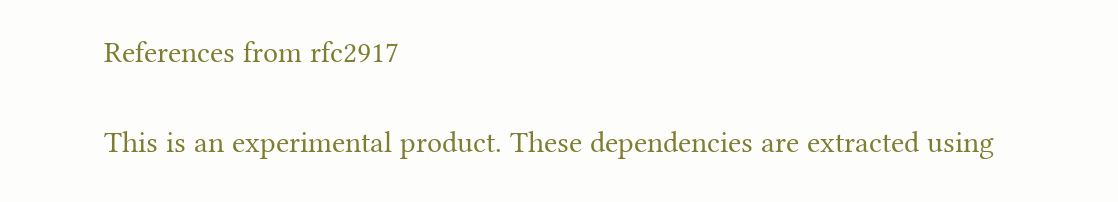References from rfc2917

This is an experimental product. These dependencies are extracted using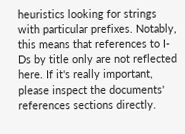heuristics looking for strings with particular prefixes. Notably, this means that references to I-Ds by title only are not reflected here. If it's really important, please inspect the documents' references sections directly.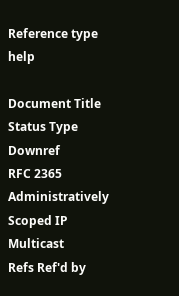Reference type help

Document Title Status Type Downref
RFC 2365 Administratively Scoped IP Multicast
Refs Ref'd by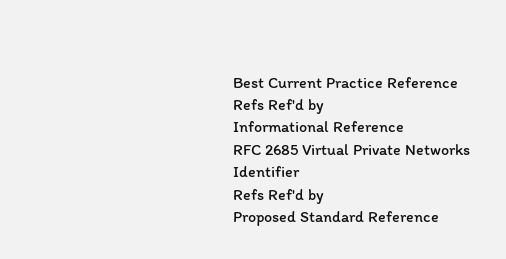Best Current Practice Reference
Refs Ref'd by
Informational Reference
RFC 2685 Virtual Private Networks Identifier
Refs Ref'd by
Proposed Standard Reference